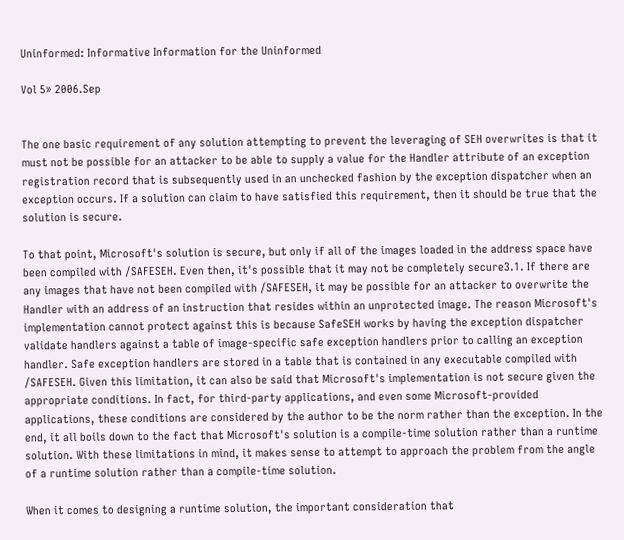Uninformed: Informative Information for the Uninformed

Vol 5» 2006.Sep


The one basic requirement of any solution attempting to prevent the leveraging of SEH overwrites is that it must not be possible for an attacker to be able to supply a value for the Handler attribute of an exception registration record that is subsequently used in an unchecked fashion by the exception dispatcher when an exception occurs. If a solution can claim to have satisfied this requirement, then it should be true that the solution is secure.

To that point, Microsoft's solution is secure, but only if all of the images loaded in the address space have been compiled with /SAFESEH. Even then, it's possible that it may not be completely secure3.1. If there are any images that have not been compiled with /SAFESEH, it may be possible for an attacker to overwrite the Handler with an address of an instruction that resides within an unprotected image. The reason Microsoft's implementation cannot protect against this is because SafeSEH works by having the exception dispatcher validate handlers against a table of image-specific safe exception handlers prior to calling an exception handler. Safe exception handlers are stored in a table that is contained in any executable compiled with /SAFESEH. Given this limitation, it can also be said that Microsoft's implementation is not secure given the appropriate conditions. In fact, for third-party applications, and even some Microsoft-provided applications, these conditions are considered by the author to be the norm rather than the exception. In the end, it all boils down to the fact that Microsoft's solution is a compile-time solution rather than a runtime solution. With these limitations in mind, it makes sense to attempt to approach the problem from the angle of a runtime solution rather than a compile-time solution.

When it comes to designing a runtime solution, the important consideration that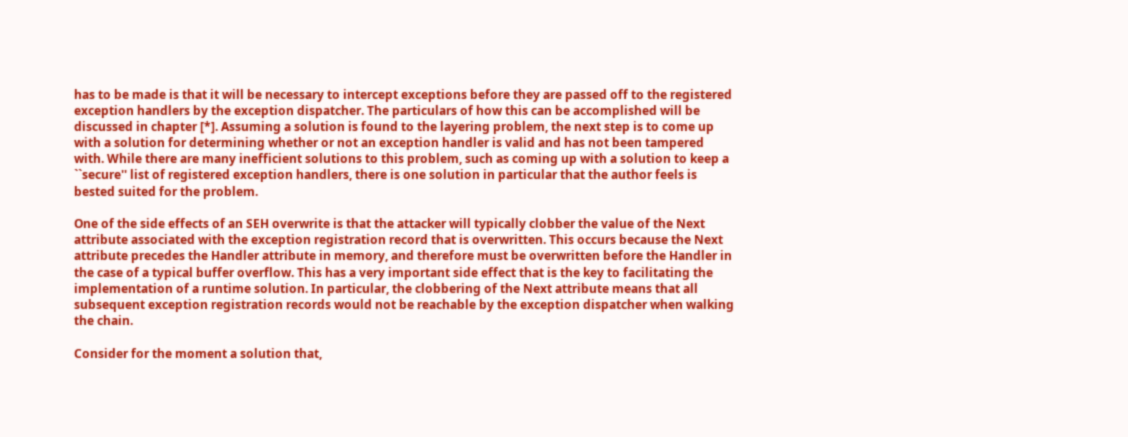has to be made is that it will be necessary to intercept exceptions before they are passed off to the registered exception handlers by the exception dispatcher. The particulars of how this can be accomplished will be discussed in chapter [*]. Assuming a solution is found to the layering problem, the next step is to come up with a solution for determining whether or not an exception handler is valid and has not been tampered with. While there are many inefficient solutions to this problem, such as coming up with a solution to keep a ``secure'' list of registered exception handlers, there is one solution in particular that the author feels is bested suited for the problem.

One of the side effects of an SEH overwrite is that the attacker will typically clobber the value of the Next attribute associated with the exception registration record that is overwritten. This occurs because the Next attribute precedes the Handler attribute in memory, and therefore must be overwritten before the Handler in the case of a typical buffer overflow. This has a very important side effect that is the key to facilitating the implementation of a runtime solution. In particular, the clobbering of the Next attribute means that all subsequent exception registration records would not be reachable by the exception dispatcher when walking the chain.

Consider for the moment a solution that,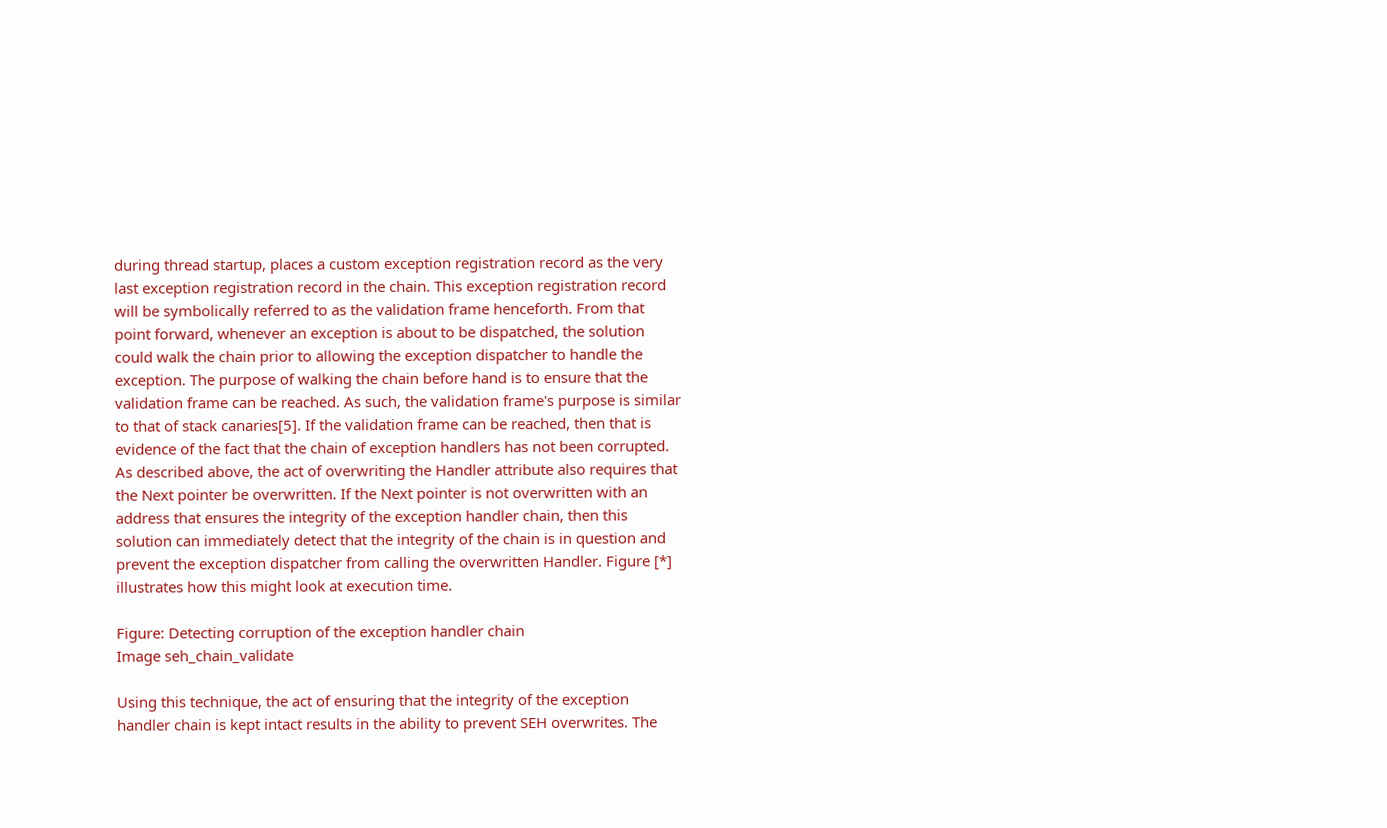during thread startup, places a custom exception registration record as the very last exception registration record in the chain. This exception registration record will be symbolically referred to as the validation frame henceforth. From that point forward, whenever an exception is about to be dispatched, the solution could walk the chain prior to allowing the exception dispatcher to handle the exception. The purpose of walking the chain before hand is to ensure that the validation frame can be reached. As such, the validation frame's purpose is similar to that of stack canaries[5]. If the validation frame can be reached, then that is evidence of the fact that the chain of exception handlers has not been corrupted. As described above, the act of overwriting the Handler attribute also requires that the Next pointer be overwritten. If the Next pointer is not overwritten with an address that ensures the integrity of the exception handler chain, then this solution can immediately detect that the integrity of the chain is in question and prevent the exception dispatcher from calling the overwritten Handler. Figure [*] illustrates how this might look at execution time.

Figure: Detecting corruption of the exception handler chain
Image seh_chain_validate

Using this technique, the act of ensuring that the integrity of the exception handler chain is kept intact results in the ability to prevent SEH overwrites. The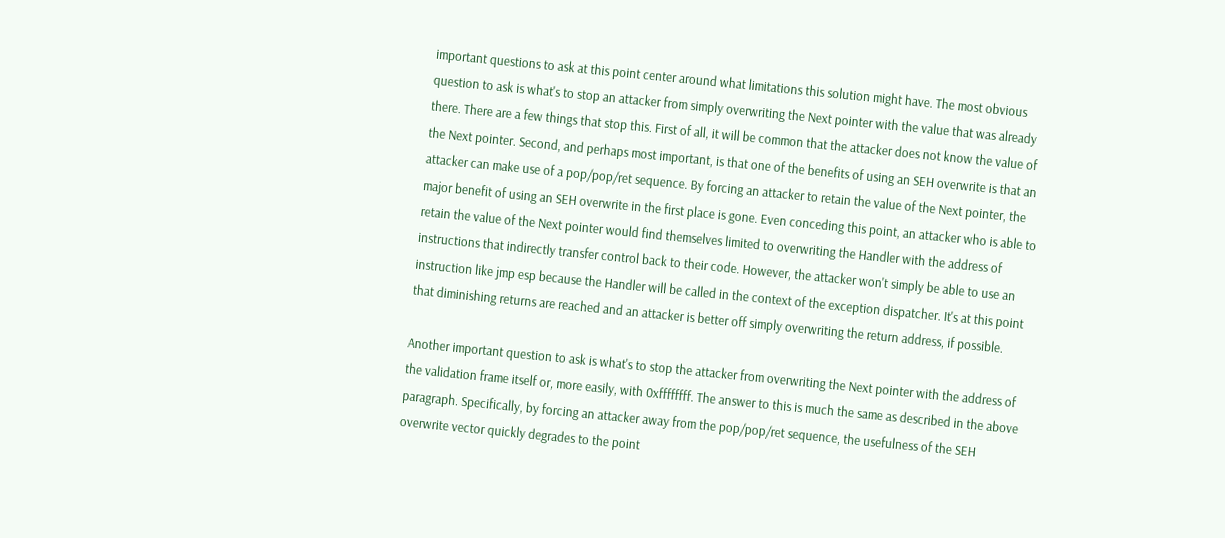important questions to ask at this point center around what limitations this solution might have. The most obvious question to ask is what's to stop an attacker from simply overwriting the Next pointer with the value that was already there. There are a few things that stop this. First of all, it will be common that the attacker does not know the value of the Next pointer. Second, and perhaps most important, is that one of the benefits of using an SEH overwrite is that an attacker can make use of a pop/pop/ret sequence. By forcing an attacker to retain the value of the Next pointer, the major benefit of using an SEH overwrite in the first place is gone. Even conceding this point, an attacker who is able to retain the value of the Next pointer would find themselves limited to overwriting the Handler with the address of instructions that indirectly transfer control back to their code. However, the attacker won't simply be able to use an instruction like jmp esp because the Handler will be called in the context of the exception dispatcher. It's at this point that diminishing returns are reached and an attacker is better off simply overwriting the return address, if possible.

Another important question to ask is what's to stop the attacker from overwriting the Next pointer with the address of the validation frame itself or, more easily, with 0xffffffff. The answer to this is much the same as described in the above paragraph. Specifically, by forcing an attacker away from the pop/pop/ret sequence, the usefulness of the SEH overwrite vector quickly degrades to the point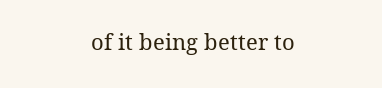of it being better to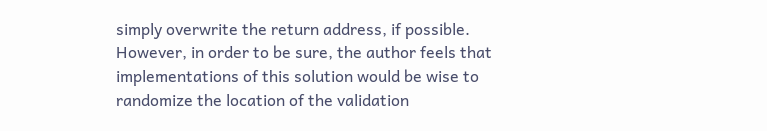simply overwrite the return address, if possible. However, in order to be sure, the author feels that implementations of this solution would be wise to randomize the location of the validation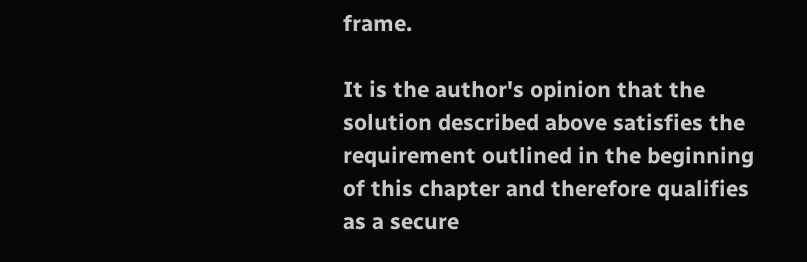frame.

It is the author's opinion that the solution described above satisfies the requirement outlined in the beginning of this chapter and therefore qualifies as a secure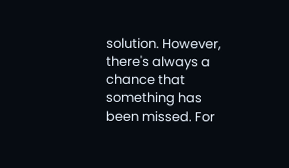solution. However, there's always a chance that something has been missed. For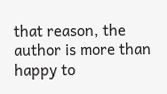that reason, the author is more than happy to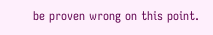be proven wrong on this point.